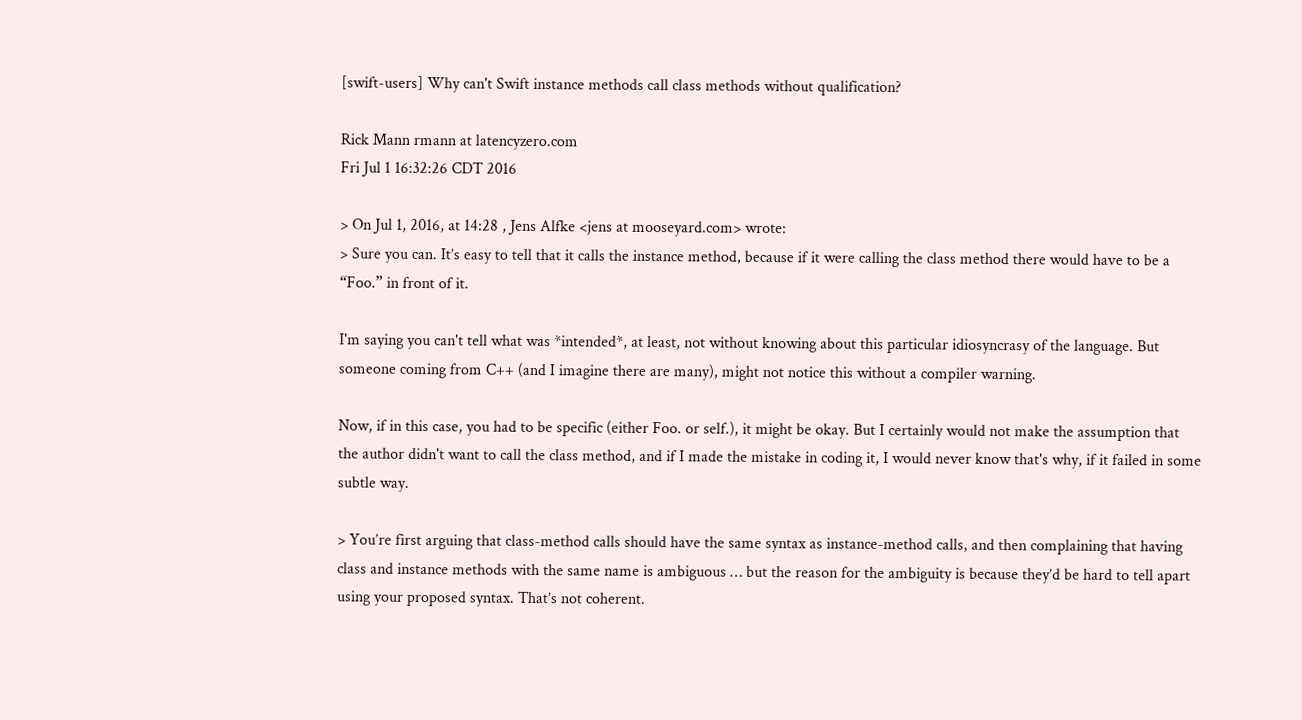[swift-users] Why can't Swift instance methods call class methods without qualification?

Rick Mann rmann at latencyzero.com
Fri Jul 1 16:32:26 CDT 2016

> On Jul 1, 2016, at 14:28 , Jens Alfke <jens at mooseyard.com> wrote:
> Sure you can. It’s easy to tell that it calls the instance method, because if it were calling the class method there would have to be a “Foo.” in front of it.

I'm saying you can't tell what was *intended*, at least, not without knowing about this particular idiosyncrasy of the language. But someone coming from C++ (and I imagine there are many), might not notice this without a compiler warning.

Now, if in this case, you had to be specific (either Foo. or self.), it might be okay. But I certainly would not make the assumption that the author didn't want to call the class method, and if I made the mistake in coding it, I would never know that's why, if it failed in some subtle way.

> You’re first arguing that class-method calls should have the same syntax as instance-method calls, and then complaining that having class and instance methods with the same name is ambiguous … but the reason for the ambiguity is because they’d be hard to tell apart using your proposed syntax. That’s not coherent.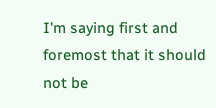I'm saying first and foremost that it should not be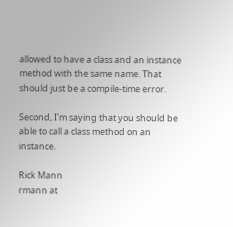allowed to have a class and an instance method with the same name. That should just be a compile-time error.

Second, I'm saying that you should be able to call a class method on an instance.

Rick Mann
rmann at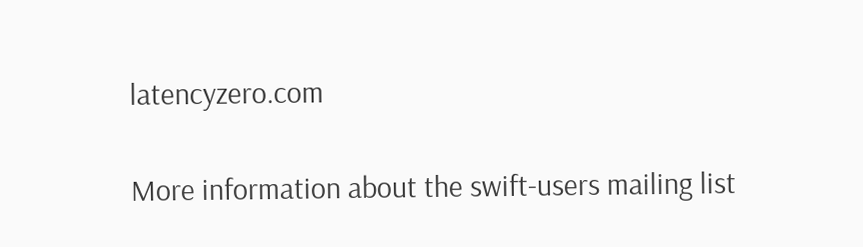latencyzero.com

More information about the swift-users mailing list